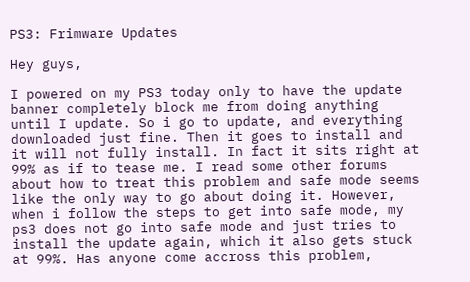PS3: Frimware Updates

Hey guys,

I powered on my PS3 today only to have the update banner completely block me from doing anything until I update. So i go to update, and everything downloaded just fine. Then it goes to install and it will not fully install. In fact it sits right at 99% as if to tease me. I read some other forums about how to treat this problem and safe mode seems like the only way to go about doing it. However, when i follow the steps to get into safe mode, my ps3 does not go into safe mode and just tries to install the update again, which it also gets stuck at 99%. Has anyone come accross this problem,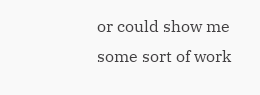or could show me some sort of work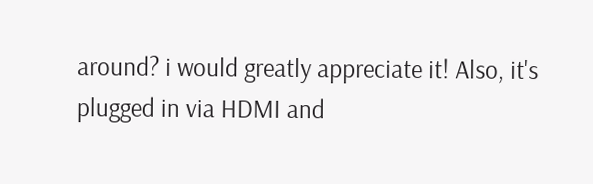around? i would greatly appreciate it! Also, it's plugged in via HDMI and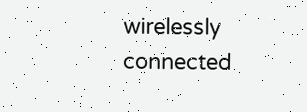wirelessly connected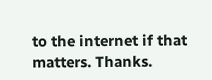to the internet if that matters. Thanks.